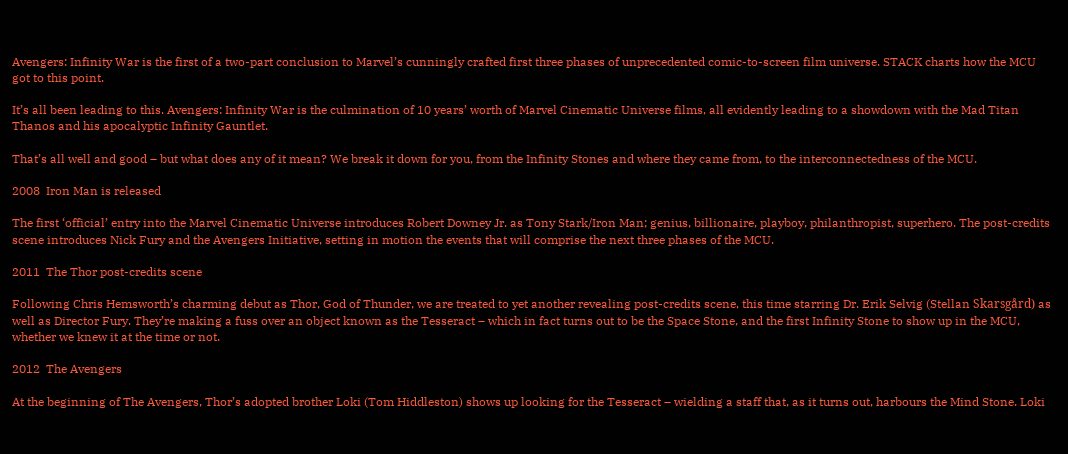Avengers: Infinity War is the first of a two-part conclusion to Marvel’s cunningly crafted first three phases of unprecedented comic-to-screen film universe. STACK charts how the MCU got to this point.

It’s all been leading to this. Avengers: Infinity War is the culmination of 10 years’ worth of Marvel Cinematic Universe films, all evidently leading to a showdown with the Mad Titan Thanos and his apocalyptic Infinity Gauntlet.

That’s all well and good – but what does any of it mean? We break it down for you, from the Infinity Stones and where they came from, to the interconnectedness of the MCU.

2008  Iron Man is released

The first ‘official’ entry into the Marvel Cinematic Universe introduces Robert Downey Jr. as Tony Stark/Iron Man; genius, billionaire, playboy, philanthropist, superhero. The post-credits scene introduces Nick Fury and the Avengers Initiative, setting in motion the events that will comprise the next three phases of the MCU.

2011  The Thor post-credits scene

Following Chris Hemsworth’s charming debut as Thor, God of Thunder, we are treated to yet another revealing post-credits scene, this time starring Dr. Erik Selvig (Stellan Skarsgård) as well as Director Fury. They’re making a fuss over an object known as the Tesseract – which in fact turns out to be the Space Stone, and the first Infinity Stone to show up in the MCU, whether we knew it at the time or not.

2012  The Avengers

At the beginning of The Avengers, Thor’s adopted brother Loki (Tom Hiddleston) shows up looking for the Tesseract – wielding a staff that, as it turns out, harbours the Mind Stone. Loki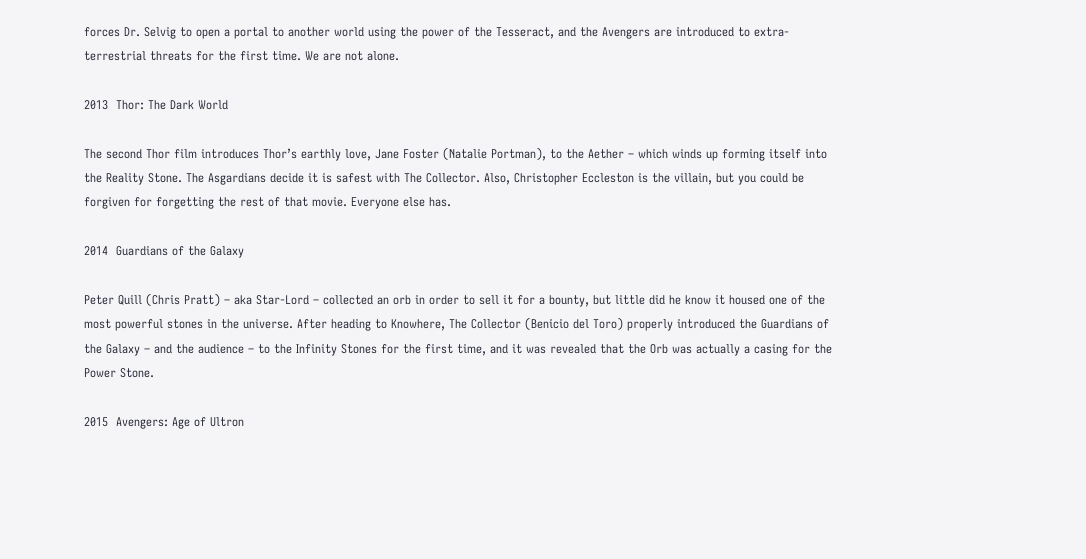forces Dr. Selvig to open a portal to another world using the power of the Tesseract, and the Avengers are introduced to extra-terrestrial threats for the first time. We are not alone.

2013  Thor: The Dark World

The second Thor film introduces Thor’s earthly love, Jane Foster (Natalie Portman), to the Aether – which winds up forming itself into the Reality Stone. The Asgardians decide it is safest with The Collector. Also, Christopher Eccleston is the villain, but you could be forgiven for forgetting the rest of that movie. Everyone else has.

2014  Guardians of the Galaxy

Peter Quill (Chris Pratt) – aka Star-Lord – collected an orb in order to sell it for a bounty, but little did he know it housed one of the most powerful stones in the universe. After heading to Knowhere, The Collector (Benicio del Toro) properly introduced the Guardians of the Galaxy – and the audience – to the Infinity Stones for the first time, and it was revealed that the Orb was actually a casing for the Power Stone.

2015  Avengers: Age of Ultron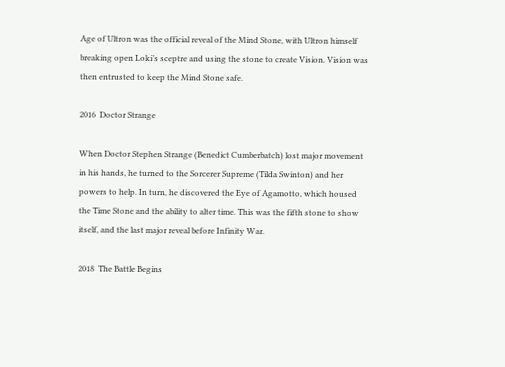Age of Ultron was the official reveal of the Mind Stone, with Ultron himself breaking open Loki’s sceptre and using the stone to create Vision. Vision was then entrusted to keep the Mind Stone safe.

2016  Doctor Strange

When Doctor Stephen Strange (Benedict Cumberbatch) lost major movement in his hands, he turned to the Sorcerer Supreme (Tilda Swinton) and her powers to help. In turn, he discovered the Eye of Agamotto, which housed the Time Stone and the ability to alter time. This was the fifth stone to show itself, and the last major reveal before Infinity War.

2018  The Battle Begins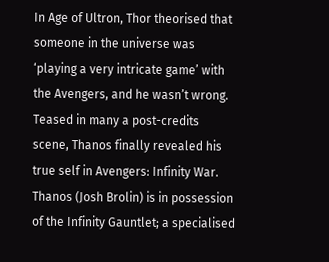In Age of Ultron, Thor theorised that someone in the universe was ‘playing a very intricate game’ with the Avengers, and he wasn’t wrong. Teased in many a post-credits scene, Thanos finally revealed his true self in Avengers: Infinity War. Thanos (Josh Brolin) is in possession of the Infinity Gauntlet; a specialised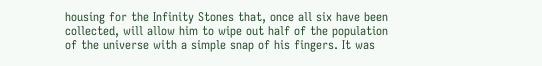housing for the Infinity Stones that, once all six have been collected, will allow him to wipe out half of the population of the universe with a simple snap of his fingers. It was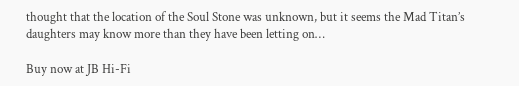thought that the location of the Soul Stone was unknown, but it seems the Mad Titan’s daughters may know more than they have been letting on…

Buy now at JB Hi-Fi